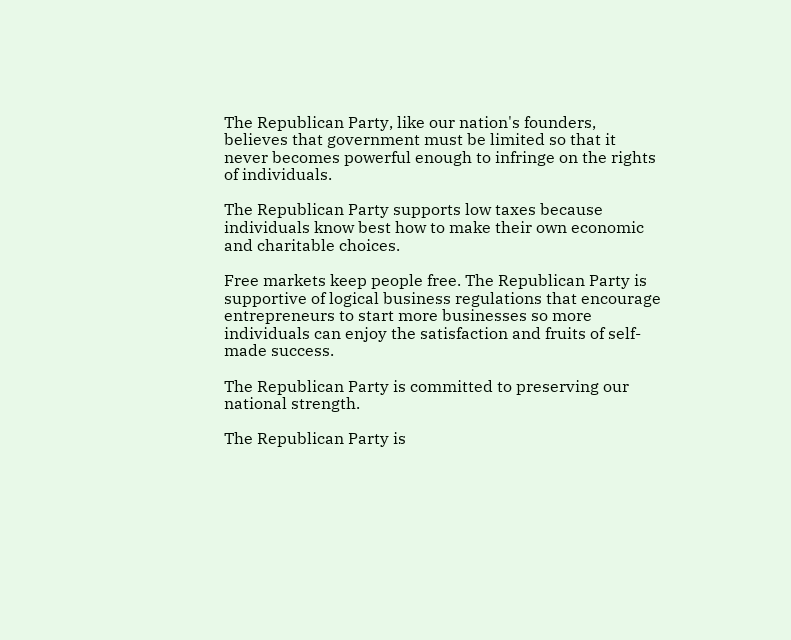The Republican Party, like our nation's founders, believes that government must be limited so that it never becomes powerful enough to infringe on the rights of individuals.

The Republican Party supports low taxes because individuals know best how to make their own economic and charitable choices.

Free markets keep people free. The Republican Party is supportive of logical business regulations that encourage entrepreneurs to start more businesses so more individuals can enjoy the satisfaction and fruits of self-made success.

The Republican Party is committed to preserving our national strength.

The Republican Party is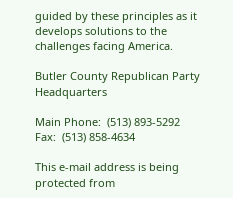guided by these principles as it develops solutions to the challenges facing America.

Butler County Republican Party Headquarters

Main Phone:  (513) 893-5292
Fax:  (513) 858-4634

This e-mail address is being protected from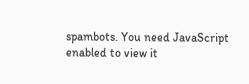spambots. You need JavaScript enabled to view it